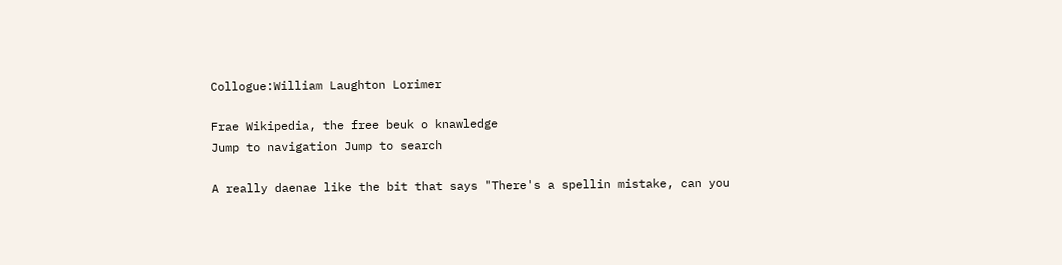Collogue:William Laughton Lorimer

Frae Wikipedia, the free beuk o knawledge
Jump to navigation Jump to search

A really daenae like the bit that says "There's a spellin mistake, can you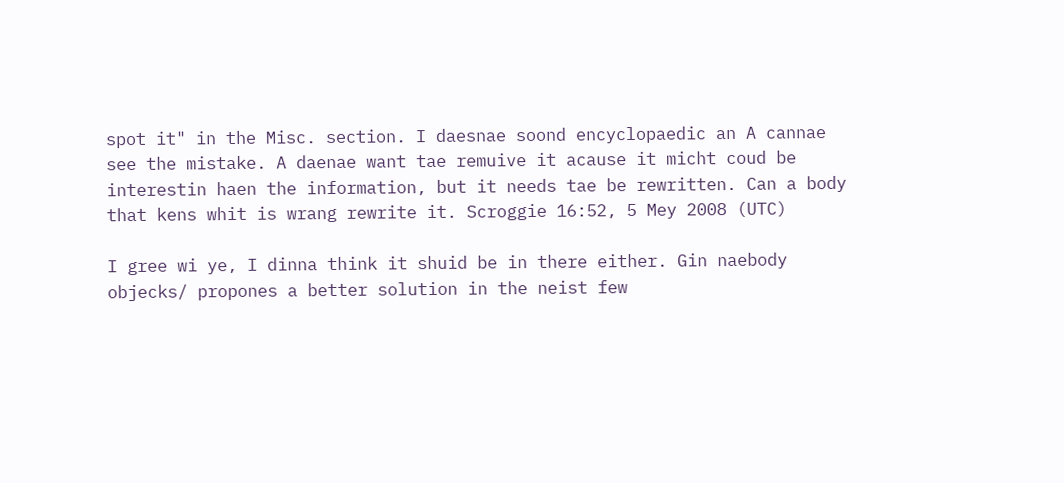spot it" in the Misc. section. I daesnae soond encyclopaedic an A cannae see the mistake. A daenae want tae remuive it acause it micht coud be interestin haen the information, but it needs tae be rewritten. Can a body that kens whit is wrang rewrite it. Scroggie 16:52, 5 Mey 2008 (UTC)

I gree wi ye, I dinna think it shuid be in there either. Gin naebody objecks/ propones a better solution in the neist few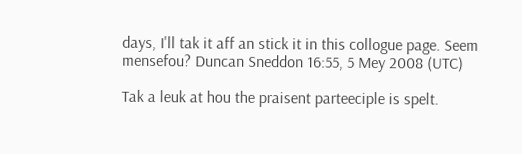days, I'll tak it aff an stick it in this collogue page. Seem mensefou? Duncan Sneddon 16:55, 5 Mey 2008 (UTC)

Tak a leuk at hou the praisent parteeciple is spelt.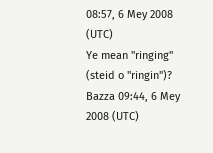08:57, 6 Mey 2008 (UTC)
Ye mean "ringing" (steid o "ringin")? Bazza 09:44, 6 Mey 2008 (UTC)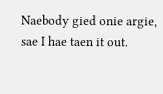Naebody gied onie argie, sae I hae taen it out.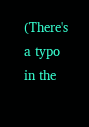(There's a typo in the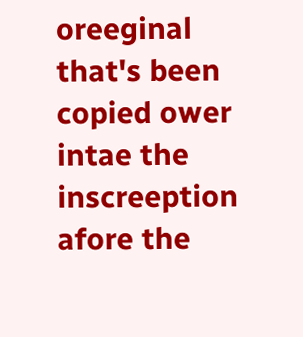oreeginal that's been copied ower intae the inscreeption afore the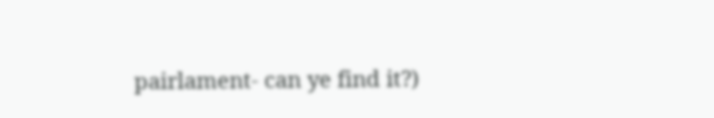pairlament- can ye find it?)